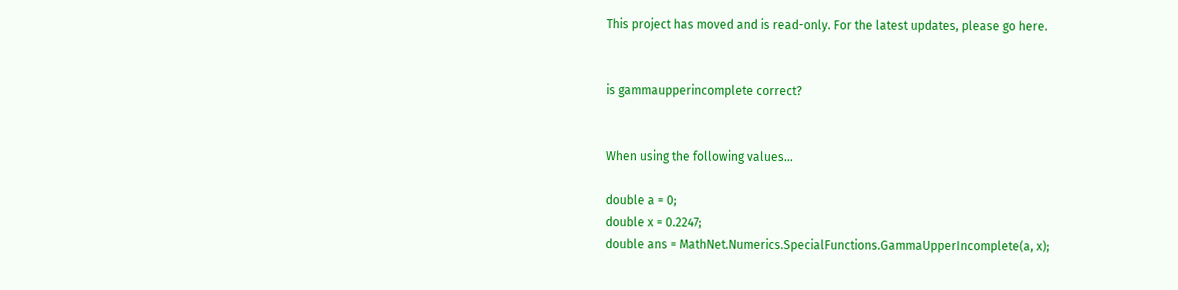This project has moved and is read-only. For the latest updates, please go here.


is gammaupperincomplete correct?


When using the following values...

double a = 0;
double x = 0.2247;
double ans = MathNet.Numerics.SpecialFunctions.GammaUpperIncomplete(a, x);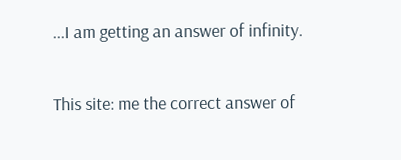...I am getting an answer of infinity.

This site: me the correct answer of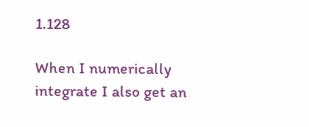1.128

When I numerically integrate I also get an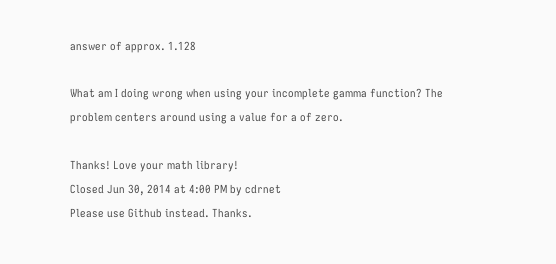answer of approx. 1.128

What am I doing wrong when using your incomplete gamma function? The problem centers around using a value for a of zero.

Thanks! Love your math library!
Closed Jun 30, 2014 at 4:00 PM by cdrnet
Please use Github instead. Thanks.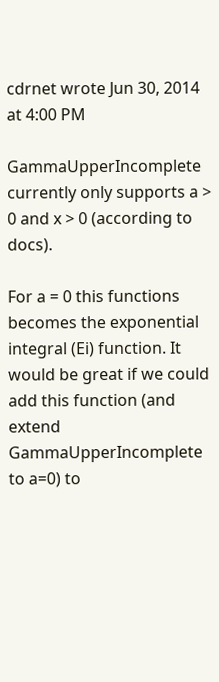cdrnet wrote Jun 30, 2014 at 4:00 PM

GammaUpperIncomplete currently only supports a > 0 and x > 0 (according to docs).

For a = 0 this functions becomes the exponential integral (Ei) function. It would be great if we could add this function (and extend GammaUpperIncomplete to a=0) to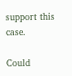support this case.

Could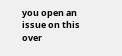you open an issue on this over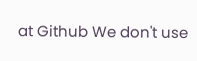at Github We don't use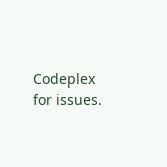Codeplex for issues.